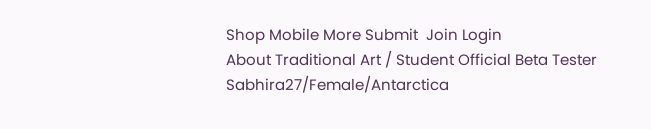Shop Mobile More Submit  Join Login
About Traditional Art / Student Official Beta Tester Sabhira27/Female/Antarctica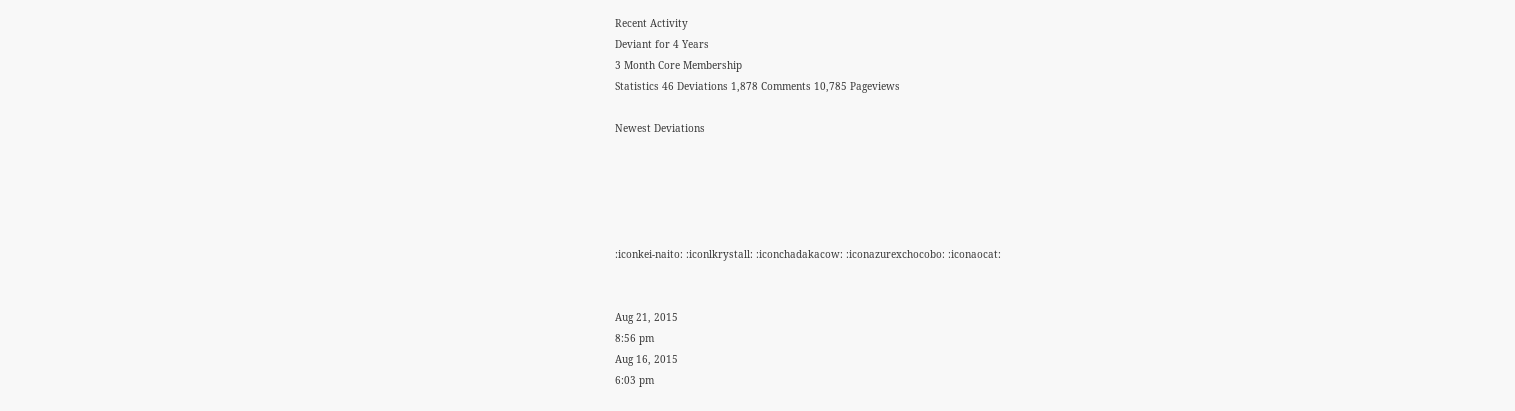Recent Activity
Deviant for 4 Years
3 Month Core Membership
Statistics 46 Deviations 1,878 Comments 10,785 Pageviews

Newest Deviations





:iconkei-naito: :iconlkrystall: :iconchadakacow: :iconazurexchocobo: :iconaocat:


Aug 21, 2015
8:56 pm
Aug 16, 2015
6:03 pm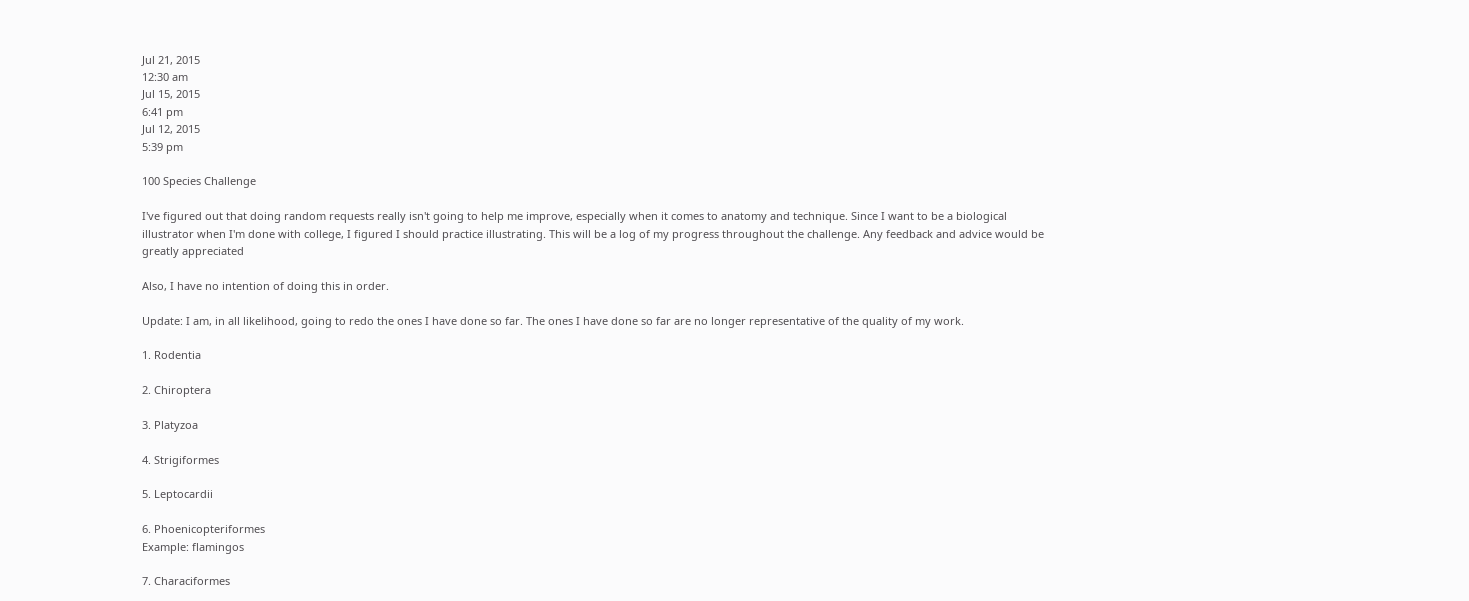Jul 21, 2015
12:30 am
Jul 15, 2015
6:41 pm
Jul 12, 2015
5:39 pm

100 Species Challenge

I've figured out that doing random requests really isn't going to help me improve, especially when it comes to anatomy and technique. Since I want to be a biological illustrator when I'm done with college, I figured I should practice illustrating. This will be a log of my progress throughout the challenge. Any feedback and advice would be greatly appreciated

Also, I have no intention of doing this in order.

Update: I am, in all likelihood, going to redo the ones I have done so far. The ones I have done so far are no longer representative of the quality of my work.

1. Rodentia

2. Chiroptera

3. Platyzoa

4. Strigiformes

5. Leptocardii

6. Phoenicopteriformes
Example: flamingos

7. Characiformes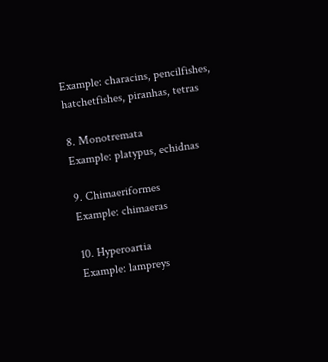Example: characins, pencilfishes, hatchetfishes, piranhas, tetras

8. Monotremata
Example: platypus, echidnas

9. Chimaeriformes
Example: chimaeras

10. Hyperoartia
Example: lampreys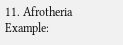11. Afrotheria
Example: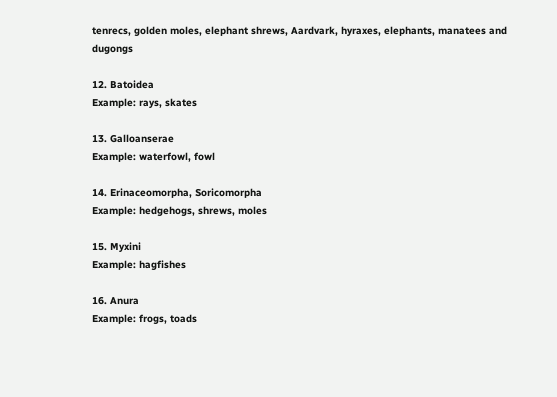tenrecs, golden moles, elephant shrews, Aardvark, hyraxes, elephants, manatees and dugongs

12. Batoidea
Example: rays, skates

13. Galloanserae
Example: waterfowl, fowl

14. Erinaceomorpha, Soricomorpha
Example: hedgehogs, shrews, moles

15. Myxini
Example: hagfishes

16. Anura
Example: frogs, toads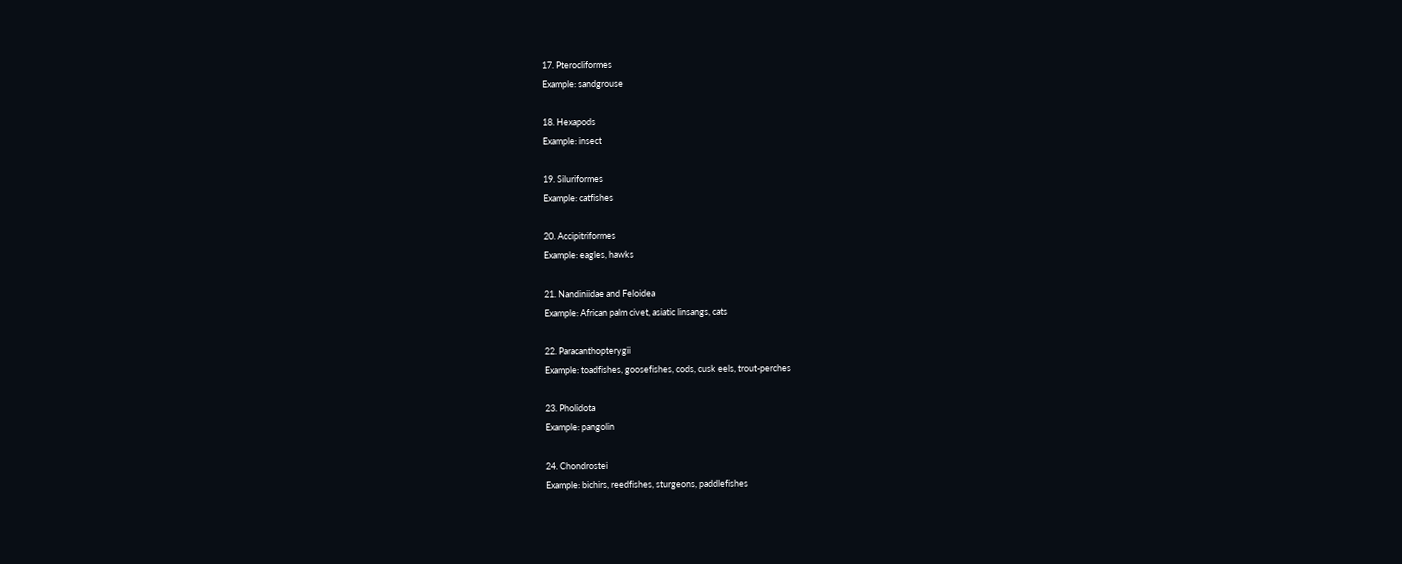17. Pterocliformes
Example: sandgrouse

18. Hexapods
Example: insect

19. Siluriformes
Example: catfishes

20. Accipitriformes
Example: eagles, hawks

21. Nandiniidae and Feloidea
Example: African palm civet, asiatic linsangs, cats

22. Paracanthopterygii
Example: toadfishes, goosefishes, cods, cusk eels, trout-perches

23. Pholidota
Example: pangolin

24. Chondrostei
Example: bichirs, reedfishes, sturgeons, paddlefishes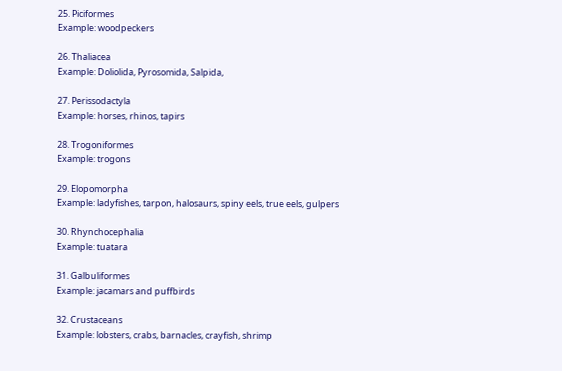25. Piciformes
Example: woodpeckers

26. Thaliacea
Example: Doliolida, Pyrosomida, Salpida,

27. Perissodactyla
Example: horses, rhinos, tapirs

28. Trogoniformes
Example: trogons

29. Elopomorpha
Example: ladyfishes, tarpon, halosaurs, spiny eels, true eels, gulpers

30. Rhynchocephalia
Example: tuatara

31. Galbuliformes
Example: jacamars and puffbirds

32. Crustaceans
Example: lobsters, crabs, barnacles, crayfish, shrimp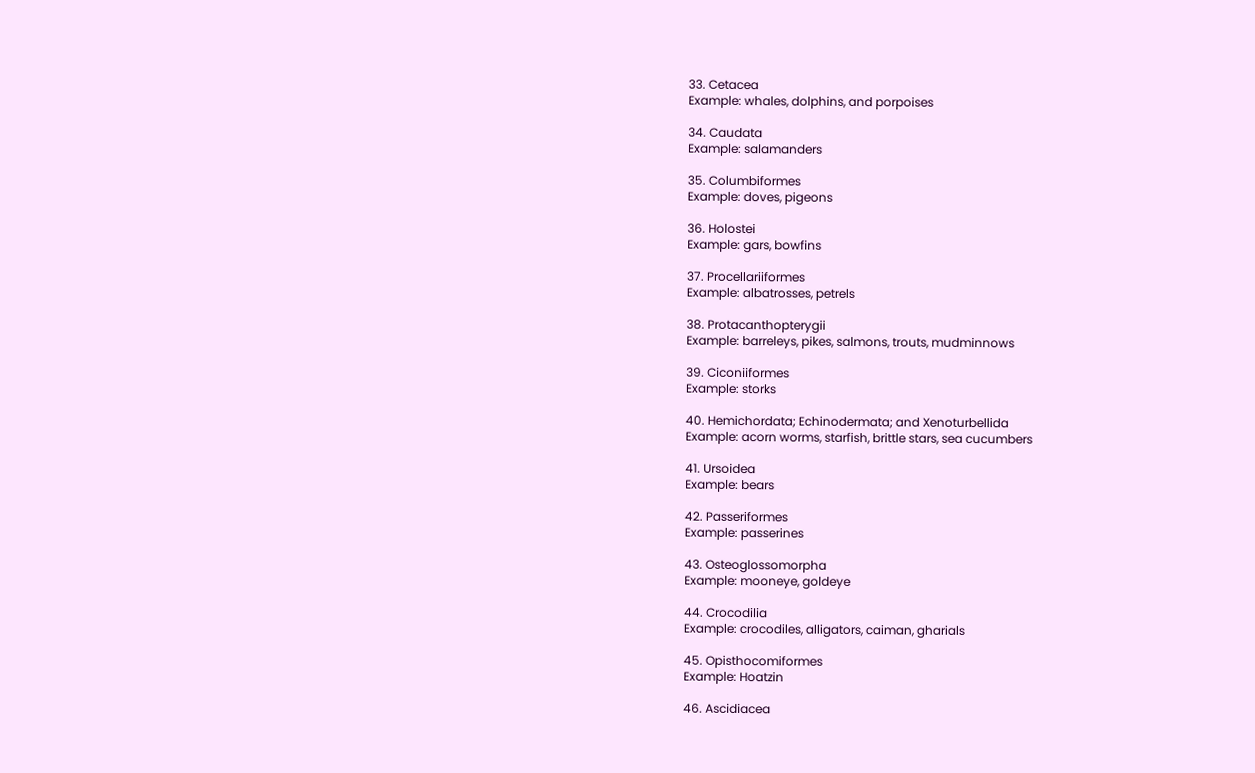33. Cetacea
Example: whales, dolphins, and porpoises

34. Caudata
Example: salamanders

35. Columbiformes
Example: doves, pigeons

36. Holostei
Example: gars, bowfins

37. Procellariiformes
Example: albatrosses, petrels

38. Protacanthopterygii
Example: barreleys, pikes, salmons, trouts, mudminnows

39. Ciconiiformes
Example: storks

40. Hemichordata; Echinodermata; and Xenoturbellida
Example: acorn worms, starfish, brittle stars, sea cucumbers

41. Ursoidea
Example: bears

42. Passeriformes
Example: passerines

43. Osteoglossomorpha
Example: mooneye, goldeye

44. Crocodilia
Example: crocodiles, alligators, caiman, gharials

45. Opisthocomiformes
Example: Hoatzin

46. Ascidiacea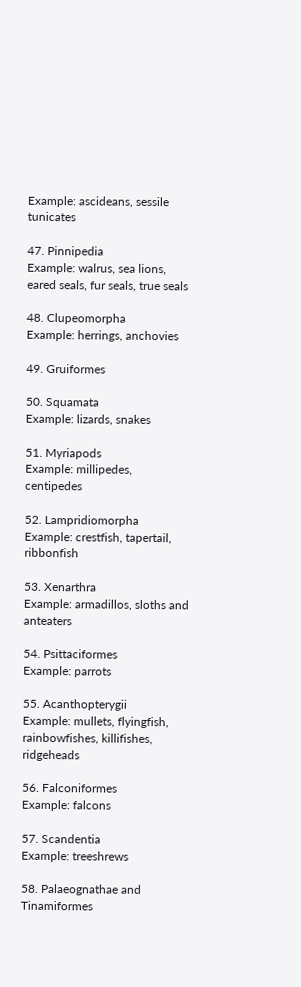Example: ascideans, sessile tunicates

47. Pinnipedia
Example: walrus, sea lions, eared seals, fur seals, true seals

48. Clupeomorpha
Example: herrings, anchovies

49. Gruiformes

50. Squamata
Example: lizards, snakes

51. Myriapods
Example: millipedes, centipedes

52. Lampridiomorpha
Example: crestfish, tapertail, ribbonfish

53. Xenarthra
Example: armadillos, sloths and anteaters

54. Psittaciformes
Example: parrots

55. Acanthopterygii
Example: mullets, flyingfish, rainbowfishes, killifishes, ridgeheads

56. Falconiformes
Example: falcons

57. Scandentia
Example: treeshrews

58. Palaeognathae and Tinamiformes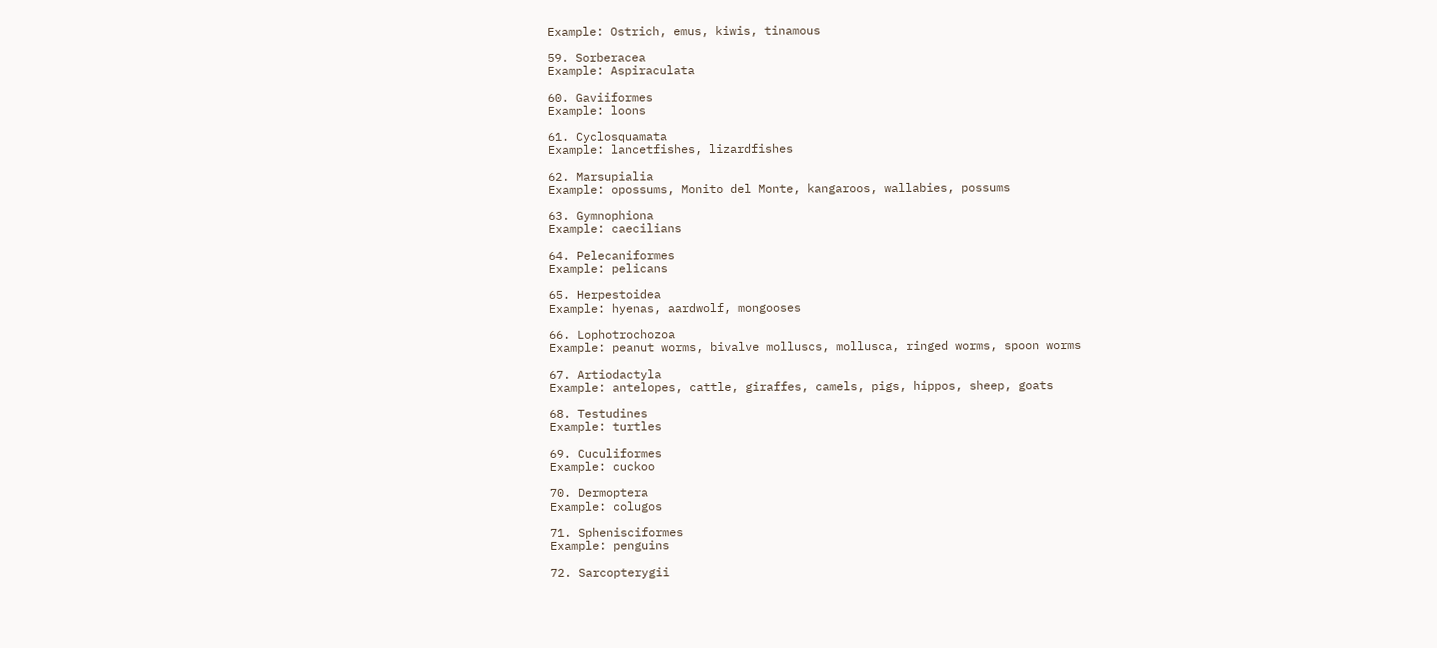Example: Ostrich, emus, kiwis, tinamous

59. Sorberacea
Example: Aspiraculata

60. Gaviiformes
Example: loons

61. Cyclosquamata
Example: lancetfishes, lizardfishes

62. Marsupialia
Example: opossums, Monito del Monte, kangaroos, wallabies, possums

63. Gymnophiona
Example: caecilians

64. Pelecaniformes
Example: pelicans

65. Herpestoidea
Example: hyenas, aardwolf, mongooses

66. Lophotrochozoa
Example: peanut worms, bivalve molluscs, mollusca, ringed worms, spoon worms

67. Artiodactyla
Example: antelopes, cattle, giraffes, camels, pigs, hippos, sheep, goats

68. Testudines
Example: turtles

69. Cuculiformes
Example: cuckoo

70. Dermoptera
Example: colugos

71. Sphenisciformes
Example: penguins

72. Sarcopterygii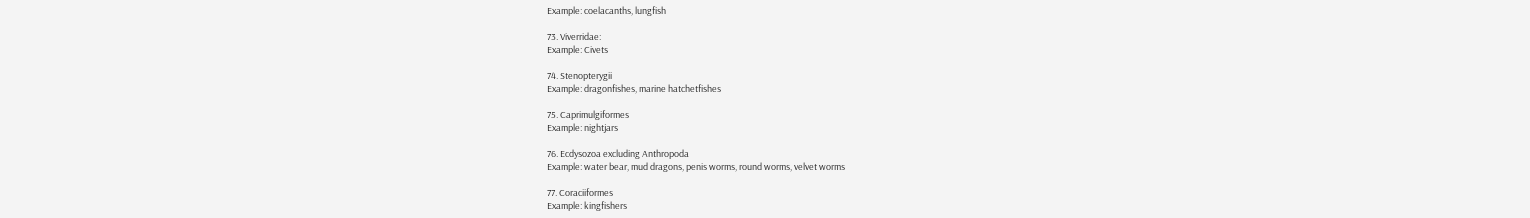Example: coelacanths, lungfish

73. Viverridae:
Example: Civets

74. Stenopterygii
Example: dragonfishes, marine hatchetfishes

75. Caprimulgiformes
Example: nightjars

76. Ecdysozoa excluding Anthropoda
Example: water bear, mud dragons, penis worms, round worms, velvet worms

77. Coraciiformes
Example: kingfishers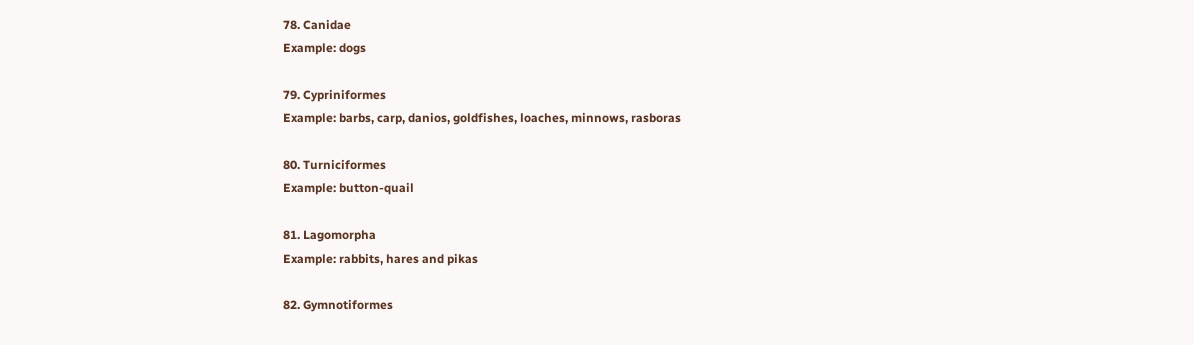78. Canidae
Example: dogs

79. Cypriniformes
Example: barbs, carp, danios, goldfishes, loaches, minnows, rasboras

80. Turniciformes
Example: button-quail

81. Lagomorpha
Example: rabbits, hares and pikas

82. Gymnotiformes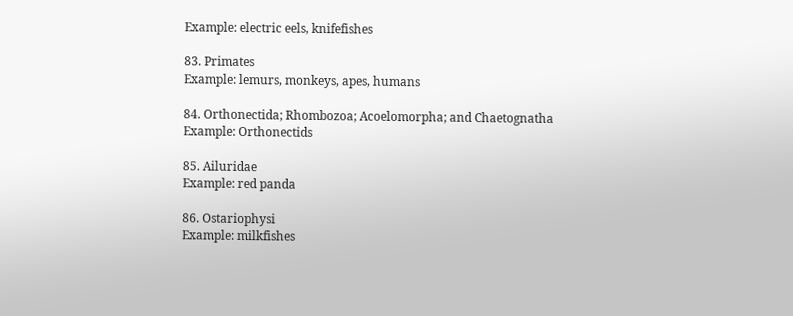Example: electric eels, knifefishes

83. Primates
Example: lemurs, monkeys, apes, humans

84. Orthonectida; Rhombozoa; Acoelomorpha; and Chaetognatha
Example: Orthonectids

85. Ailuridae
Example: red panda

86. Ostariophysi
Example: milkfishes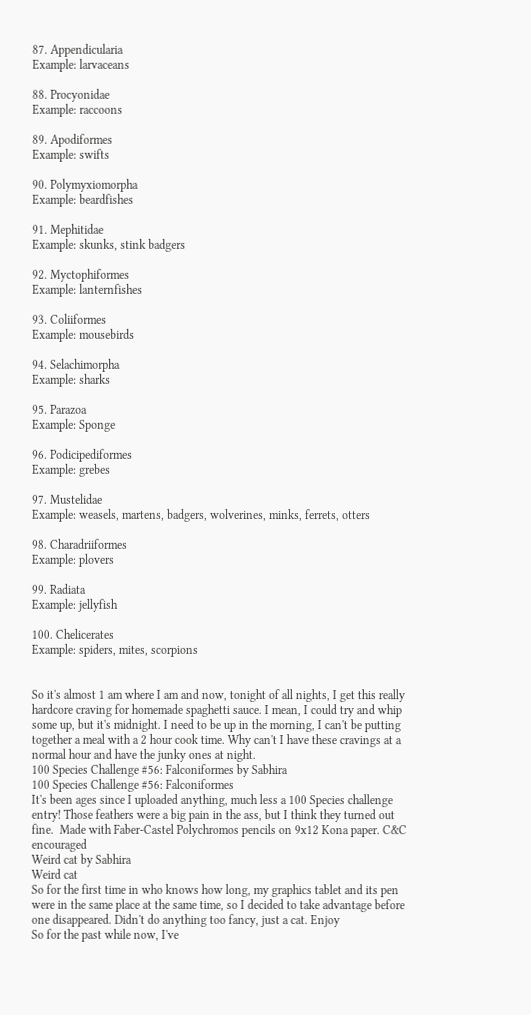87. Appendicularia
Example: larvaceans

88. Procyonidae
Example: raccoons

89. Apodiformes
Example: swifts

90. Polymyxiomorpha
Example: beardfishes

91. Mephitidae
Example: skunks, stink badgers

92. Myctophiformes
Example: lanternfishes

93. Coliiformes
Example: mousebirds

94. Selachimorpha
Example: sharks

95. Parazoa
Example: Sponge

96. Podicipediformes
Example: grebes

97. Mustelidae
Example: weasels, martens, badgers, wolverines, minks, ferrets, otters

98. Charadriiformes
Example: plovers

99. Radiata
Example: jellyfish

100. Chelicerates
Example: spiders, mites, scorpions


So it's almost 1 am where I am and now, tonight of all nights, I get this really hardcore craving for homemade spaghetti sauce. I mean, I could try and whip some up, but it's midnight. I need to be up in the morning, I can't be putting together a meal with a 2 hour cook time. Why can't I have these cravings at a normal hour and have the junky ones at night.
100 Species Challenge #56: Falconiformes by Sabhira
100 Species Challenge #56: Falconiformes
It's been ages since I uploaded anything, much less a 100 Species challenge entry! Those feathers were a big pain in the ass, but I think they turned out fine.  Made with Faber-Castel Polychromos pencils on 9x12 Kona paper. C&C encouraged
Weird cat by Sabhira
Weird cat
So for the first time in who knows how long, my graphics tablet and its pen were in the same place at the same time, so I decided to take advantage before one disappeared. Didn't do anything too fancy, just a cat. Enjoy
So for the past while now, I've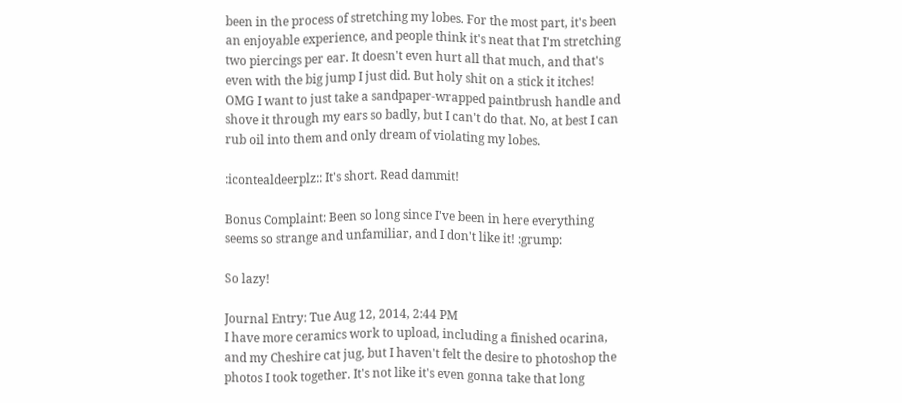been in the process of stretching my lobes. For the most part, it's been an enjoyable experience, and people think it's neat that I'm stretching two piercings per ear. It doesn't even hurt all that much, and that's even with the big jump I just did. But holy shit on a stick it itches! OMG I want to just take a sandpaper-wrapped paintbrush handle and shove it through my ears so badly, but I can't do that. No, at best I can rub oil into them and only dream of violating my lobes.

:icontealdeerplz:: It's short. Read dammit!

Bonus Complaint: Been so long since I've been in here everything seems so strange and unfamiliar, and I don't like it! :grump:

So lazy!

Journal Entry: Tue Aug 12, 2014, 2:44 PM
I have more ceramics work to upload, including a finished ocarina, and my Cheshire cat jug, but I haven't felt the desire to photoshop the photos I took together. It's not like it's even gonna take that long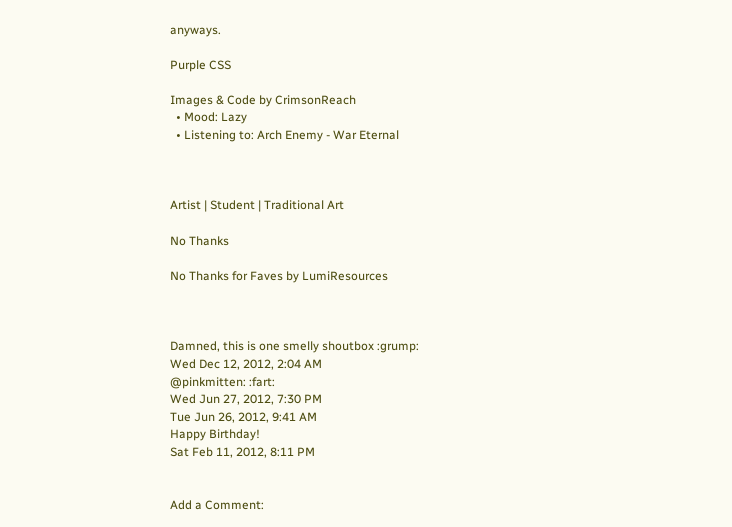anyways.

Purple CSS

Images & Code by CrimsonReach
  • Mood: Lazy
  • Listening to: Arch Enemy - War Eternal



Artist | Student | Traditional Art

No Thanks

No Thanks for Faves by LumiResources



Damned, this is one smelly shoutbox :grump:
Wed Dec 12, 2012, 2:04 AM
@pinkmitten: :fart:
Wed Jun 27, 2012, 7:30 PM
Tue Jun 26, 2012, 9:41 AM
Happy Birthday!
Sat Feb 11, 2012, 8:11 PM


Add a Comment: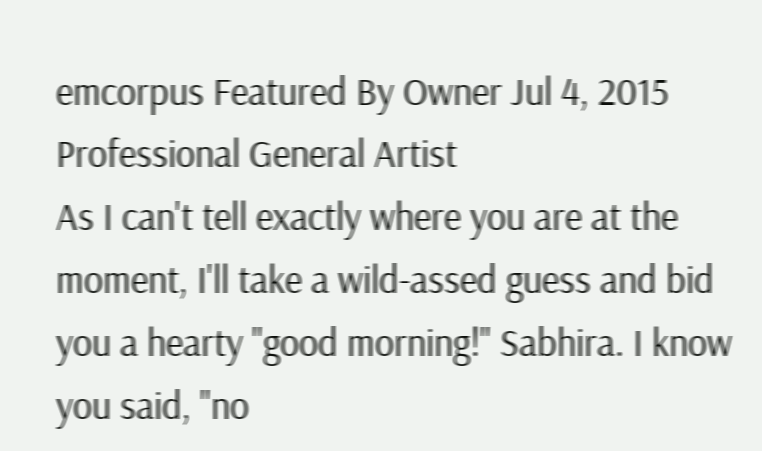emcorpus Featured By Owner Jul 4, 2015  Professional General Artist
As I can't tell exactly where you are at the moment, I'll take a wild-assed guess and bid you a hearty "good morning!" Sabhira. I know you said, "no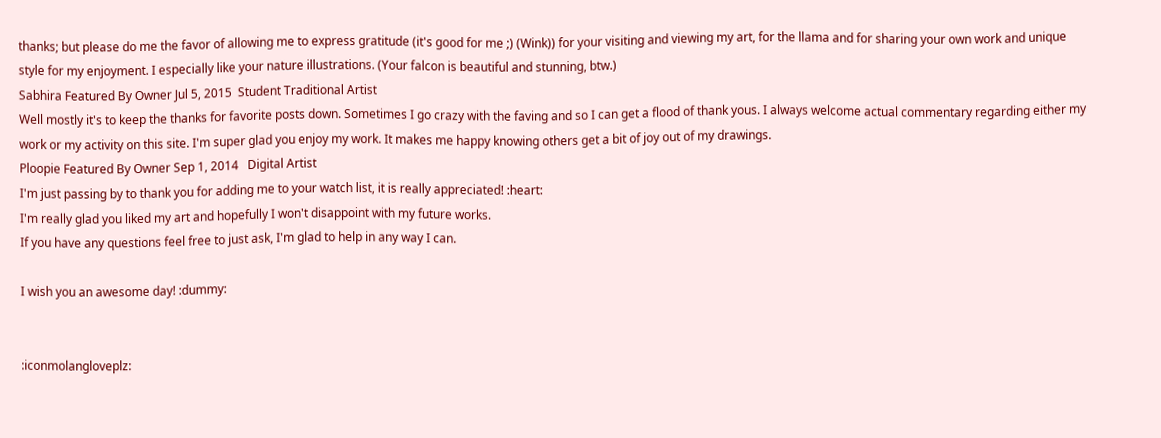thanks; but please do me the favor of allowing me to express gratitude (it's good for me ;) (Wink)) for your visiting and viewing my art, for the llama and for sharing your own work and unique style for my enjoyment. I especially like your nature illustrations. (Your falcon is beautiful and stunning, btw.)
Sabhira Featured By Owner Jul 5, 2015  Student Traditional Artist
Well mostly it's to keep the thanks for favorite posts down. Sometimes I go crazy with the faving and so I can get a flood of thank yous. I always welcome actual commentary regarding either my work or my activity on this site. I'm super glad you enjoy my work. It makes me happy knowing others get a bit of joy out of my drawings.
Ploopie Featured By Owner Sep 1, 2014   Digital Artist
I'm just passing by to thank you for adding me to your watch list, it is really appreciated! :heart:
I'm really glad you liked my art and hopefully I won't disappoint with my future works.
If you have any questions feel free to just ask, I'm glad to help in any way I can.

I wish you an awesome day! :dummy:


:iconmolangloveplz: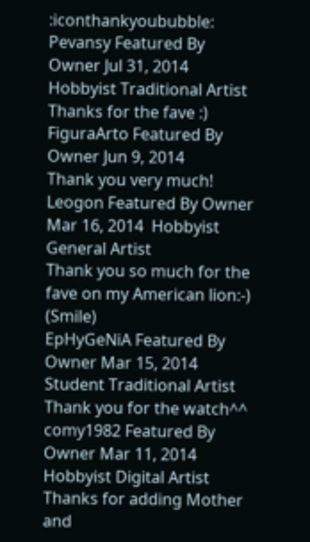:iconthankyoububble:
Pevansy Featured By Owner Jul 31, 2014  Hobbyist Traditional Artist
Thanks for the fave :)
FiguraArto Featured By Owner Jun 9, 2014
Thank you very much!
Leogon Featured By Owner Mar 16, 2014  Hobbyist General Artist
Thank you so much for the fave on my American lion:-) (Smile)
EpHyGeNiA Featured By Owner Mar 15, 2014  Student Traditional Artist
Thank you for the watch^^
comy1982 Featured By Owner Mar 11, 2014  Hobbyist Digital Artist
Thanks for adding Mother and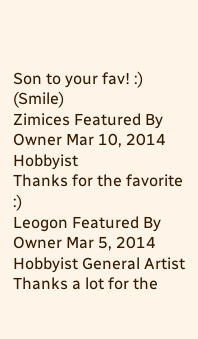Son to your fav! :) (Smile)
Zimices Featured By Owner Mar 10, 2014  Hobbyist
Thanks for the favorite :)
Leogon Featured By Owner Mar 5, 2014  Hobbyist General Artist
Thanks a lot for the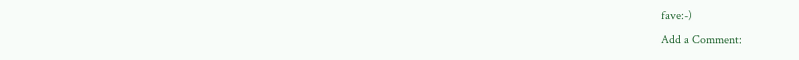fave:-)
Add a Comment: